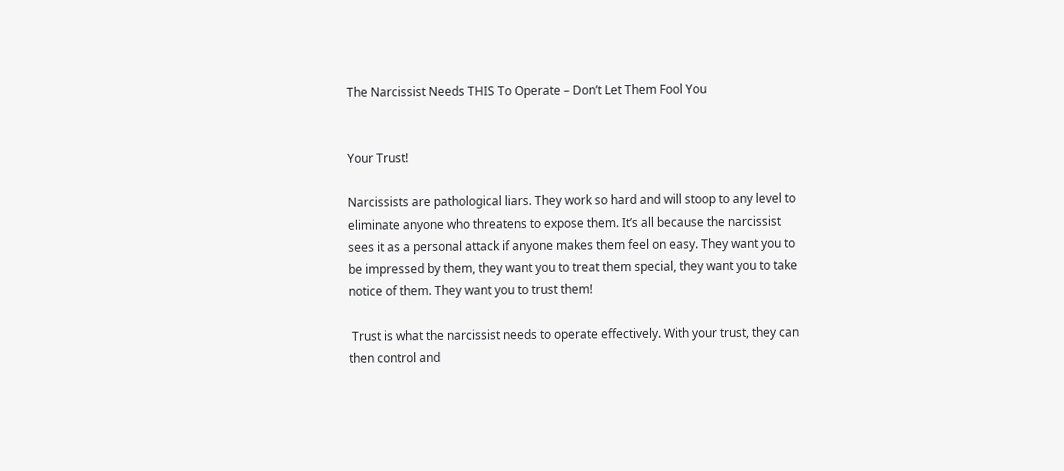The Narcissist Needs THIS To Operate – Don’t Let Them Fool You


Your Trust!

Narcissists are pathological liars. They work so hard and will stoop to any level to eliminate anyone who threatens to expose them. It’s all because the narcissist sees it as a personal attack if anyone makes them feel on easy. They want you to be impressed by them, they want you to treat them special, they want you to take notice of them. They want you to trust them!

 Trust is what the narcissist needs to operate effectively. With your trust, they can then control and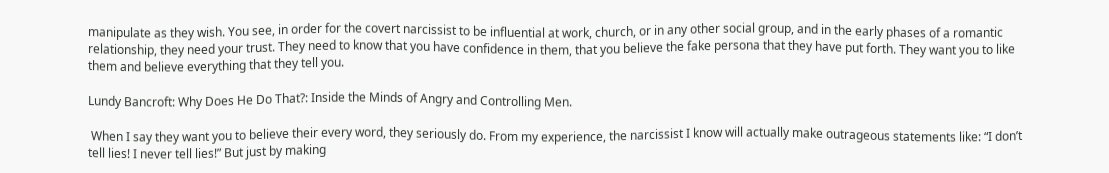manipulate as they wish. You see, in order for the covert narcissist to be influential at work, church, or in any other social group, and in the early phases of a romantic relationship, they need your trust. They need to know that you have confidence in them, that you believe the fake persona that they have put forth. They want you to like them and believe everything that they tell you.

Lundy Bancroft: Why Does He Do That?: Inside the Minds of Angry and Controlling Men.

 When I say they want you to believe their every word, they seriously do. From my experience, the narcissist I know will actually make outrageous statements like: “I don’t tell lies! I never tell lies!” But just by making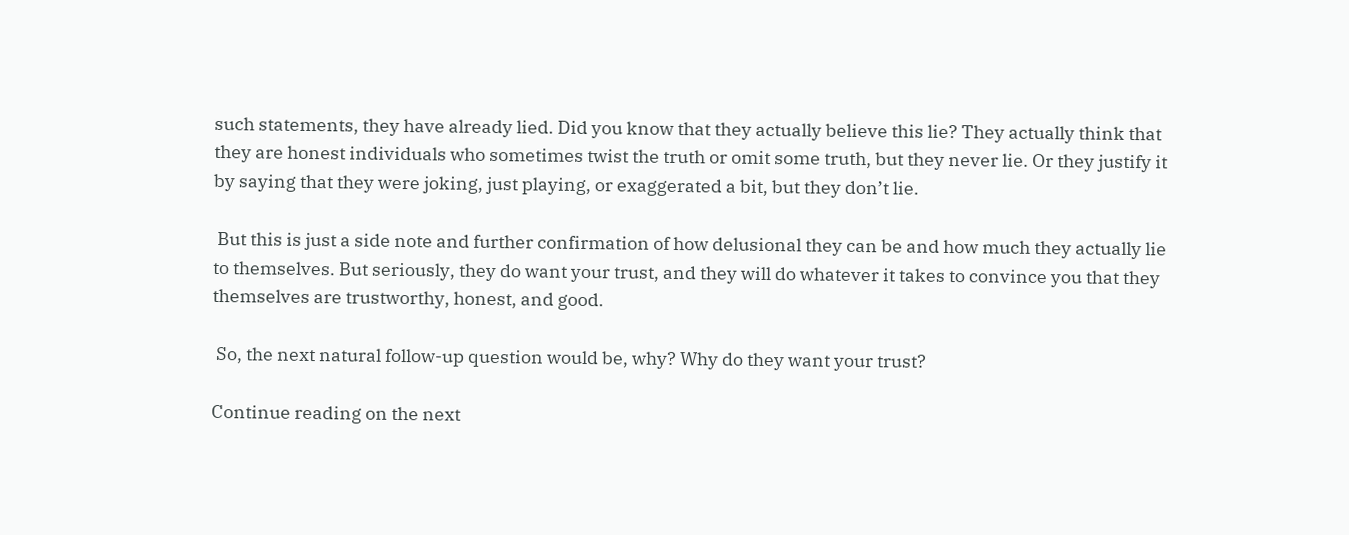such statements, they have already lied. Did you know that they actually believe this lie? They actually think that they are honest individuals who sometimes twist the truth or omit some truth, but they never lie. Or they justify it by saying that they were joking, just playing, or exaggerated a bit, but they don’t lie.

 But this is just a side note and further confirmation of how delusional they can be and how much they actually lie to themselves. But seriously, they do want your trust, and they will do whatever it takes to convince you that they themselves are trustworthy, honest, and good.

 So, the next natural follow-up question would be, why? Why do they want your trust?

Continue reading on the next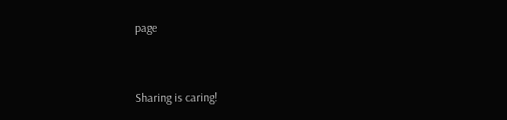page


Sharing is caring!